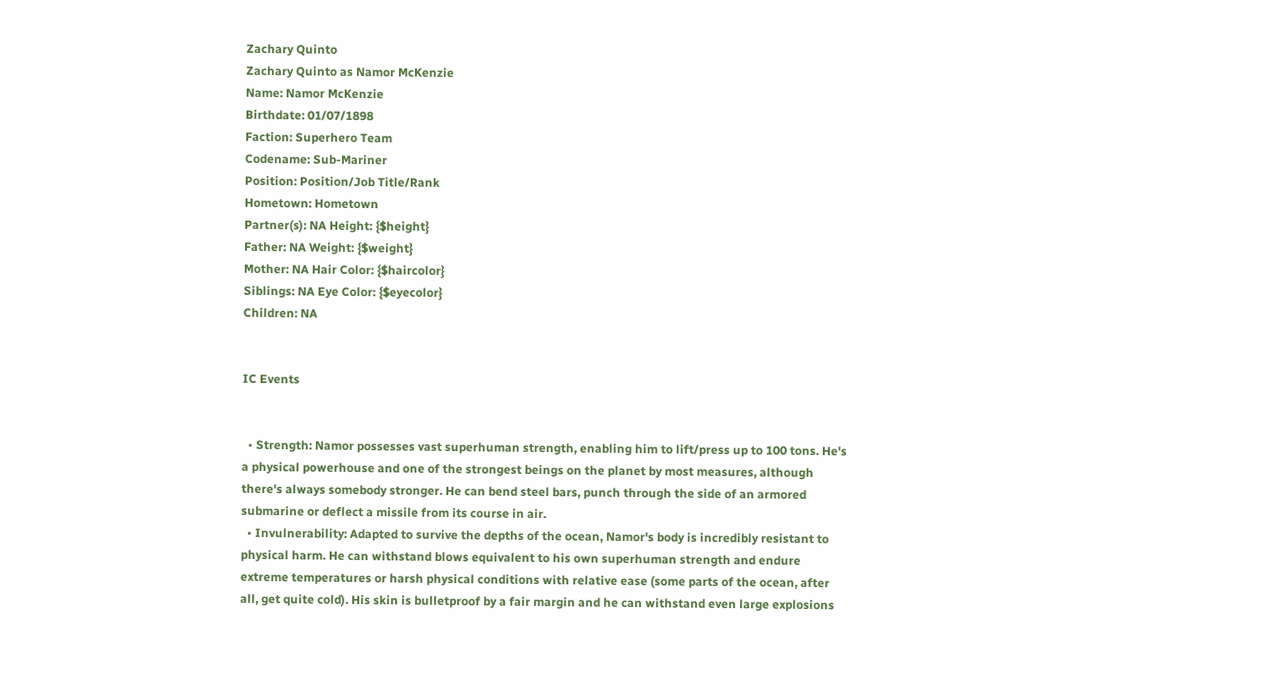Zachary Quinto
Zachary Quinto as Namor McKenzie
Name: Namor McKenzie
Birthdate: 01/07/1898
Faction: Superhero Team
Codename: Sub-Mariner
Position: Position/Job Title/Rank
Hometown: Hometown
Partner(s): NA Height: {$height}
Father: NA Weight: {$weight}
Mother: NA Hair Color: {$haircolor}
Siblings: NA Eye Color: {$eyecolor}
Children: NA


IC Events


  • Strength: Namor possesses vast superhuman strength, enabling him to lift/press up to 100 tons. He's a physical powerhouse and one of the strongest beings on the planet by most measures, although there's always somebody stronger. He can bend steel bars, punch through the side of an armored submarine or deflect a missile from its course in air.
  • Invulnerability: Adapted to survive the depths of the ocean, Namor's body is incredibly resistant to physical harm. He can withstand blows equivalent to his own superhuman strength and endure extreme temperatures or harsh physical conditions with relative ease (some parts of the ocean, after all, get quite cold). His skin is bulletproof by a fair margin and he can withstand even large explosions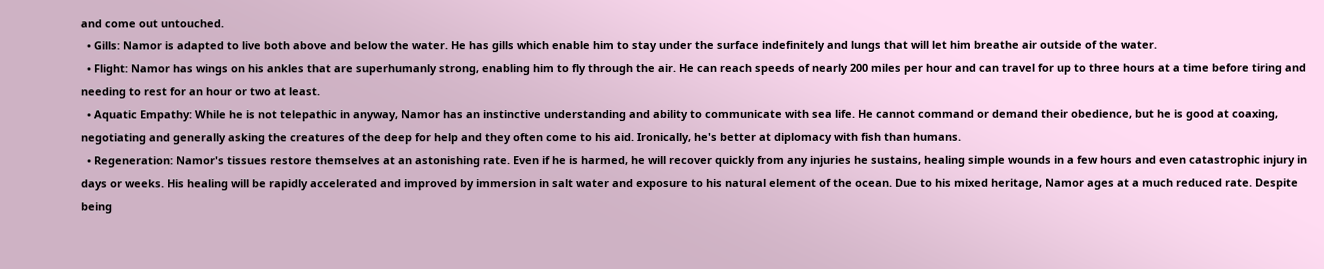and come out untouched.
  • Gills: Namor is adapted to live both above and below the water. He has gills which enable him to stay under the surface indefinitely and lungs that will let him breathe air outside of the water.
  • Flight: Namor has wings on his ankles that are superhumanly strong, enabling him to fly through the air. He can reach speeds of nearly 200 miles per hour and can travel for up to three hours at a time before tiring and needing to rest for an hour or two at least.
  • Aquatic Empathy: While he is not telepathic in anyway, Namor has an instinctive understanding and ability to communicate with sea life. He cannot command or demand their obedience, but he is good at coaxing, negotiating and generally asking the creatures of the deep for help and they often come to his aid. Ironically, he's better at diplomacy with fish than humans.
  • Regeneration: Namor's tissues restore themselves at an astonishing rate. Even if he is harmed, he will recover quickly from any injuries he sustains, healing simple wounds in a few hours and even catastrophic injury in days or weeks. His healing will be rapidly accelerated and improved by immersion in salt water and exposure to his natural element of the ocean. Due to his mixed heritage, Namor ages at a much reduced rate. Despite being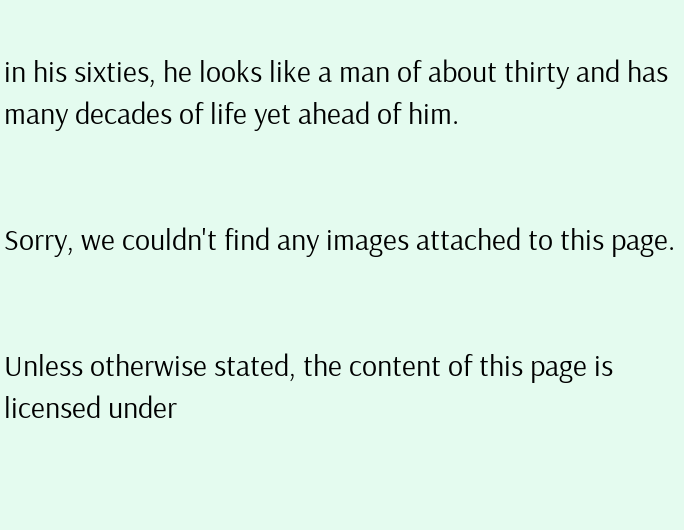in his sixties, he looks like a man of about thirty and has many decades of life yet ahead of him.


Sorry, we couldn't find any images attached to this page.


Unless otherwise stated, the content of this page is licensed under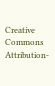Creative Commons Attribution-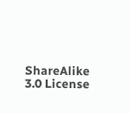ShareAlike 3.0 License